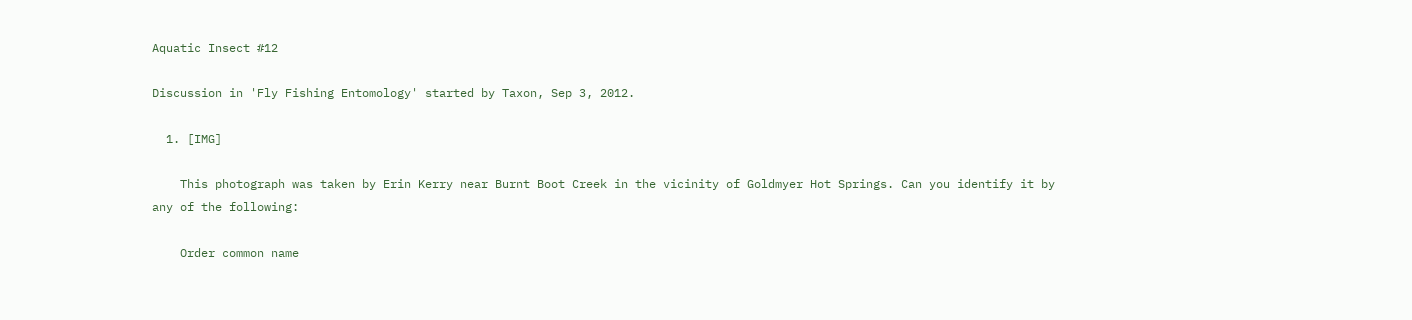Aquatic Insect #12

Discussion in 'Fly Fishing Entomology' started by Taxon, Sep 3, 2012.

  1. [IMG]

    This photograph was taken by Erin Kerry near Burnt Boot Creek in the vicinity of Goldmyer Hot Springs. Can you identify it by any of the following:

    Order common name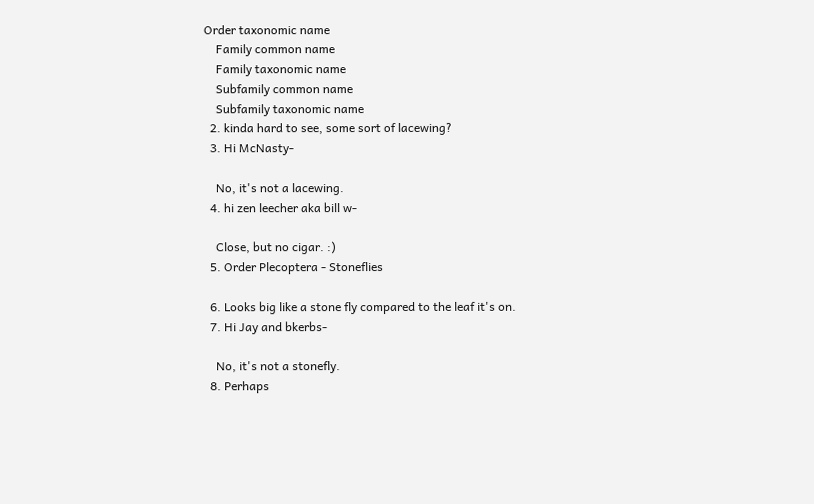Order taxonomic name
    Family common name
    Family taxonomic name
    Subfamily common name
    Subfamily taxonomic name
  2. kinda hard to see, some sort of lacewing?
  3. Hi McNasty-

    No, it's not a lacewing.
  4. hi zen leecher aka bill w-

    Close, but no cigar. :)
  5. Order Plecoptera - Stoneflies

  6. Looks big like a stone fly compared to the leaf it's on.
  7. Hi Jay and bkerbs-

    No, it's not a stonefly.
  8. Perhaps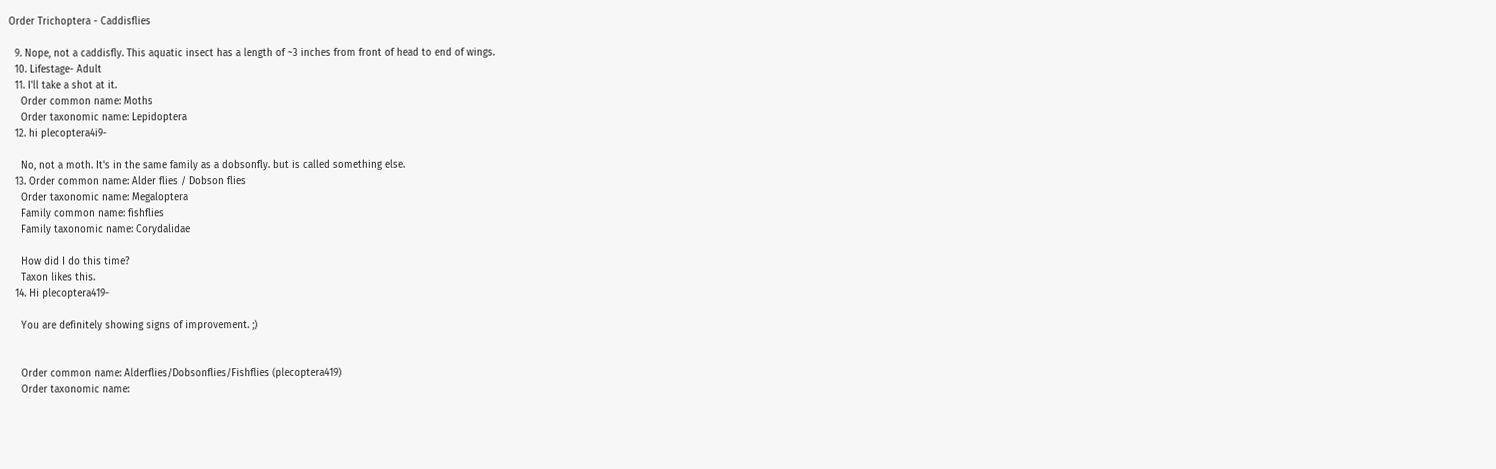Order Trichoptera - Caddisflies

  9. Nope, not a caddisfly. This aquatic insect has a length of ~3 inches from front of head to end of wings.
  10. Lifestage- Adult
  11. I'll take a shot at it.
    Order common name: Moths
    Order taxonomic name: Lepidoptera
  12. hi plecoptera4i9-

    No, not a moth. It's in the same family as a dobsonfly. but is called something else.
  13. Order common name: Alder flies / Dobson flies
    Order taxonomic name: Megaloptera
    Family common name: fishflies
    Family taxonomic name: Corydalidae

    How did I do this time?
    Taxon likes this.
  14. Hi plecoptera419-

    You are definitely showing signs of improvement. ;)


    Order common name: Alderflies/Dobsonflies/Fishflies (plecoptera419)
    Order taxonomic name: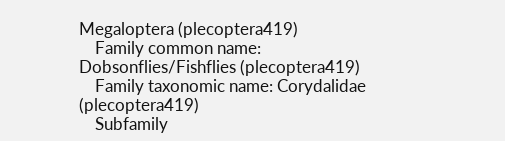Megaloptera (plecoptera419)
    Family common name: Dobsonflies/Fishflies (plecoptera419)
    Family taxonomic name: Corydalidae (plecoptera419)
    Subfamily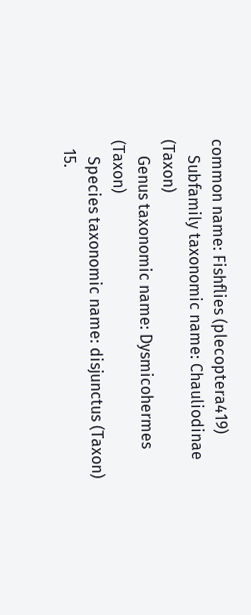common name: Fishflies (plecoptera419)
    Subfamily taxonomic name: Chauliodinae (Taxon)
    Genus taxonomic name: Dysmicohermes (Taxon)
    Species taxonomic name: disjunctus (Taxon)
  15.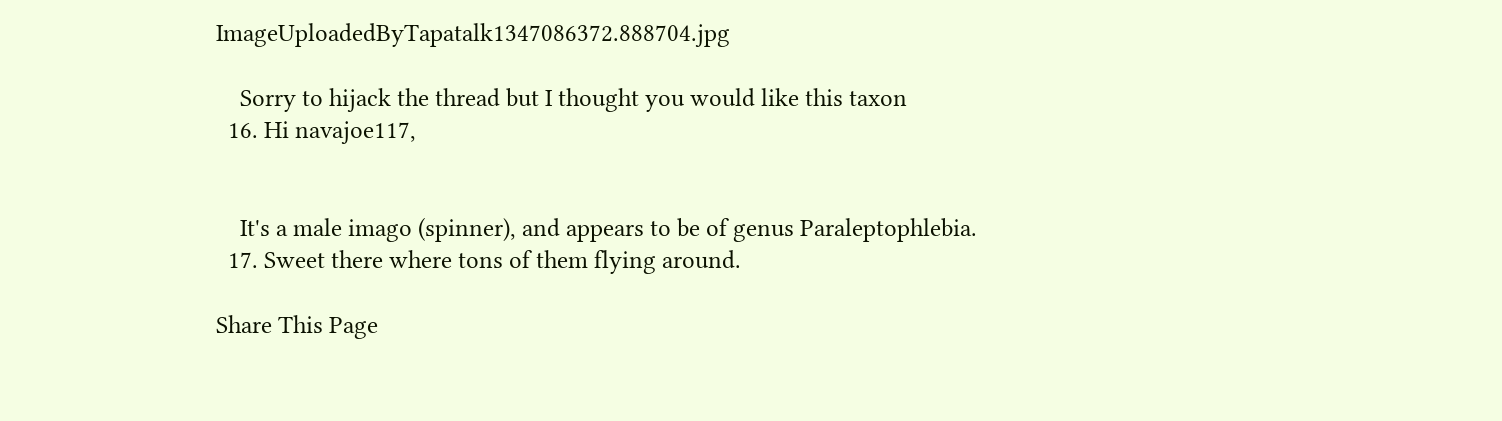ImageUploadedByTapatalk1347086372.888704.jpg

    Sorry to hijack the thread but I thought you would like this taxon
  16. Hi navajoe117,


    It's a male imago (spinner), and appears to be of genus Paraleptophlebia.
  17. Sweet there where tons of them flying around.

Share This Page